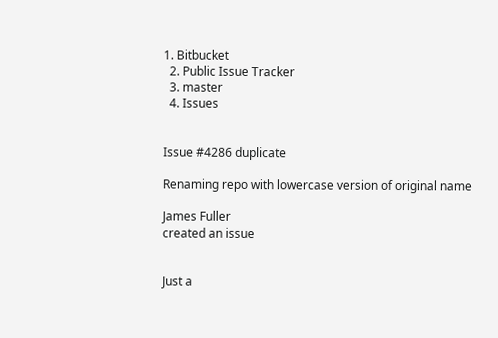1. Bitbucket
  2. Public Issue Tracker
  3. master
  4. Issues


Issue #4286 duplicate

Renaming repo with lowercase version of original name

James Fuller
created an issue


Just a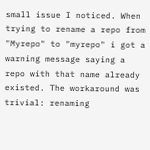small issue I noticed. When trying to rename a repo from "Myrepo" to "myrepo" i got a warning message saying a repo with that name already existed. The workaround was trivial: renaming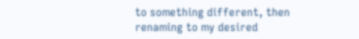to something different, then renaming to my desired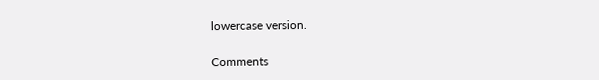lowercase version.

Comments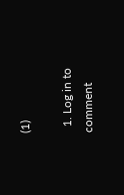(1)

  1. Log in to comment